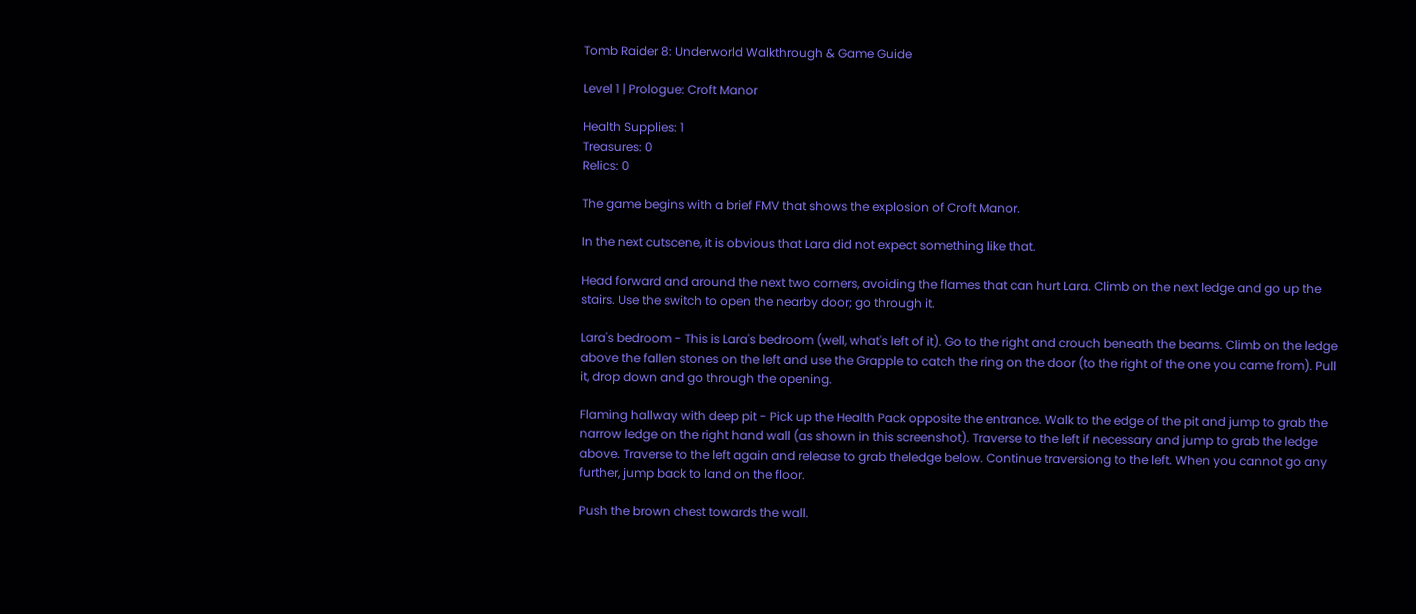Tomb Raider 8: Underworld Walkthrough & Game Guide

Level 1 | Prologue: Croft Manor

Health Supplies: 1
Treasures: 0
Relics: 0

The game begins with a brief FMV that shows the explosion of Croft Manor.

In the next cutscene, it is obvious that Lara did not expect something like that.

Head forward and around the next two corners, avoiding the flames that can hurt Lara. Climb on the next ledge and go up the stairs. Use the switch to open the nearby door; go through it.

Lara's bedroom - This is Lara's bedroom (well, what's left of it). Go to the right and crouch beneath the beams. Climb on the ledge above the fallen stones on the left and use the Grapple to catch the ring on the door (to the right of the one you came from). Pull it, drop down and go through the opening.

Flaming hallway with deep pit - Pick up the Health Pack opposite the entrance. Walk to the edge of the pit and jump to grab the narrow ledge on the right hand wall (as shown in this screenshot). Traverse to the left if necessary and jump to grab the ledge above. Traverse to the left again and release to grab theledge below. Continue traversiong to the left. When you cannot go any further, jump back to land on the floor.

Push the brown chest towards the wall.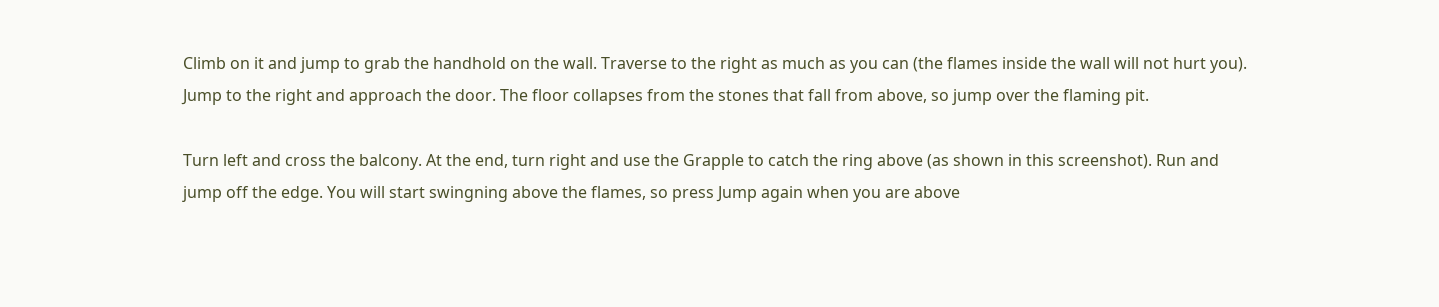Climb on it and jump to grab the handhold on the wall. Traverse to the right as much as you can (the flames inside the wall will not hurt you). Jump to the right and approach the door. The floor collapses from the stones that fall from above, so jump over the flaming pit.

Turn left and cross the balcony. At the end, turn right and use the Grapple to catch the ring above (as shown in this screenshot). Run and jump off the edge. You will start swingning above the flames, so press Jump again when you are above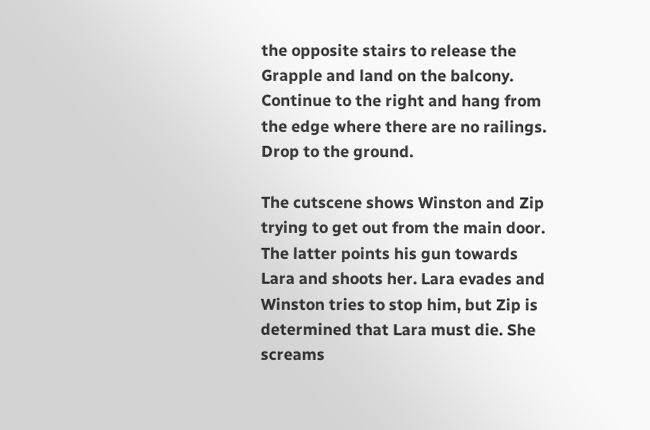the opposite stairs to release the Grapple and land on the balcony. Continue to the right and hang from the edge where there are no railings. Drop to the ground.

The cutscene shows Winston and Zip trying to get out from the main door. The latter points his gun towards Lara and shoots her. Lara evades and Winston tries to stop him, but Zip is determined that Lara must die. She screams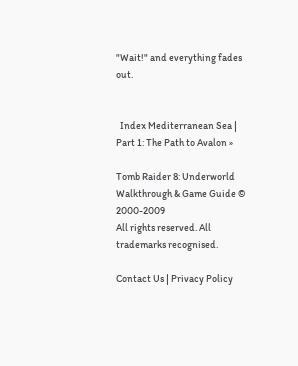"Wait!" and everything fades out.


  Index Mediterranean Sea | Part 1: The Path to Avalon »

Tomb Raider 8: Underworld Walkthrough & Game Guide © 2000-2009
All rights reserved. All trademarks recognised.

Contact Us | Privacy Policy